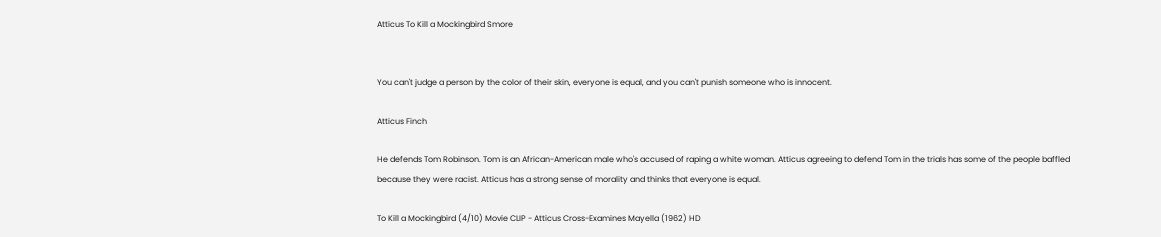Atticus To Kill a Mockingbird Smore


You can't judge a person by the color of their skin, everyone is equal, and you can't punish someone who is innocent.

Atticus Finch

He defends Tom Robinson. Tom is an African-American male who's accused of raping a white woman. Atticus agreeing to defend Tom in the trials has some of the people baffled because they were racist. Atticus has a strong sense of morality and thinks that everyone is equal.

To Kill a Mockingbird (4/10) Movie CLIP - Atticus Cross-Examines Mayella (1962) HD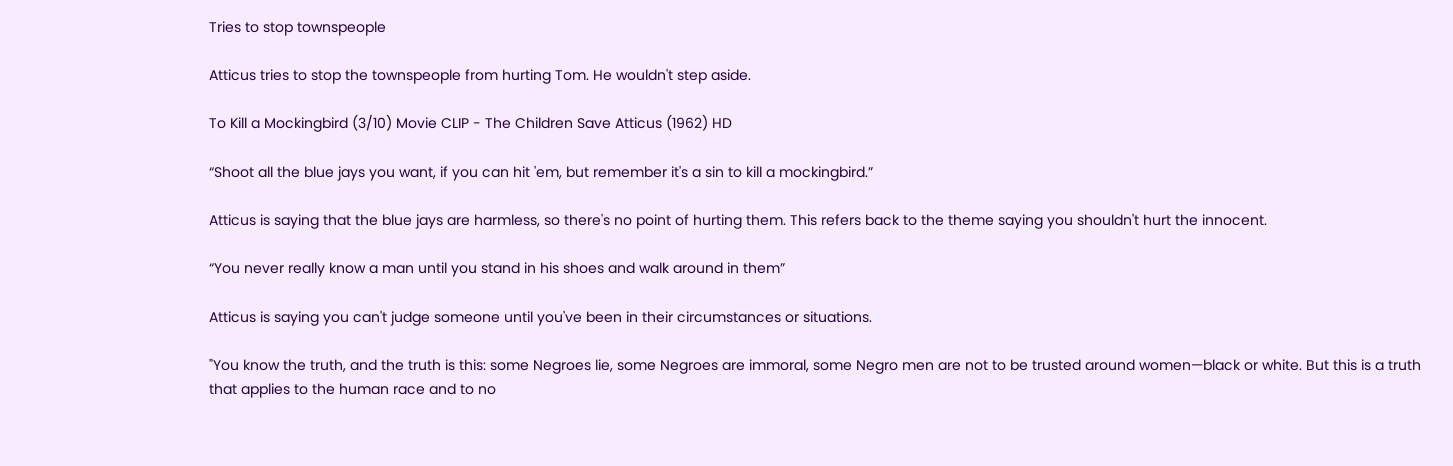Tries to stop townspeople

Atticus tries to stop the townspeople from hurting Tom. He wouldn't step aside.

To Kill a Mockingbird (3/10) Movie CLIP - The Children Save Atticus (1962) HD

“Shoot all the blue jays you want, if you can hit 'em, but remember it's a sin to kill a mockingbird.”

Atticus is saying that the blue jays are harmless, so there's no point of hurting them. This refers back to the theme saying you shouldn't hurt the innocent.

“You never really know a man until you stand in his shoes and walk around in them”

Atticus is saying you can't judge someone until you've been in their circumstances or situations.

"You know the truth, and the truth is this: some Negroes lie, some Negroes are immoral, some Negro men are not to be trusted around women—black or white. But this is a truth that applies to the human race and to no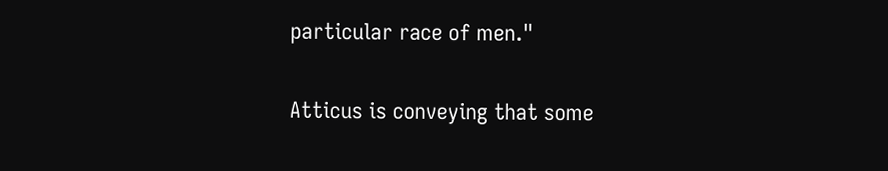particular race of men."

Atticus is conveying that some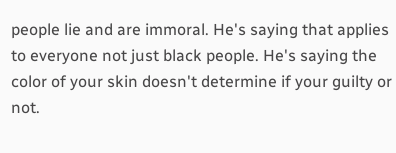people lie and are immoral. He's saying that applies to everyone not just black people. He's saying the color of your skin doesn't determine if your guilty or not.